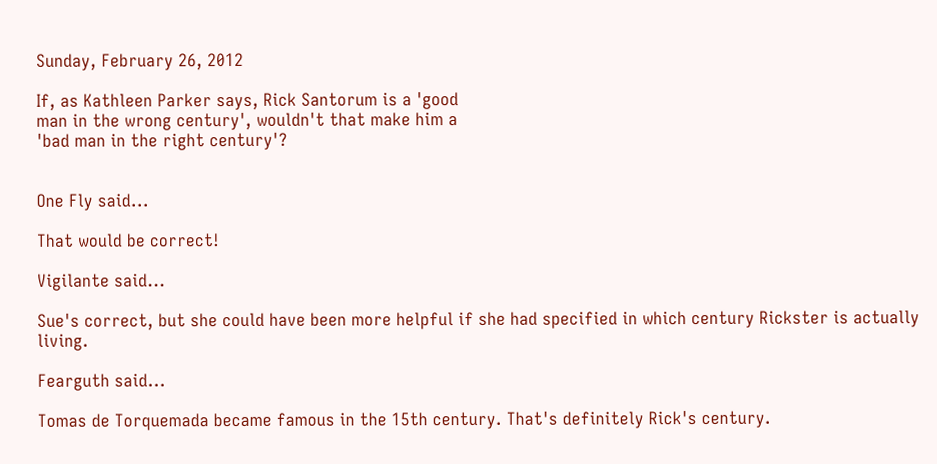Sunday, February 26, 2012

If, as Kathleen Parker says, Rick Santorum is a 'good
man in the wrong century', wouldn't that make him a
'bad man in the right century'?


One Fly said...

That would be correct!

Vigilante said...

Sue's correct, but she could have been more helpful if she had specified in which century Rickster is actually living.

Fearguth said...

Tomas de Torquemada became famous in the 15th century. That's definitely Rick's century.